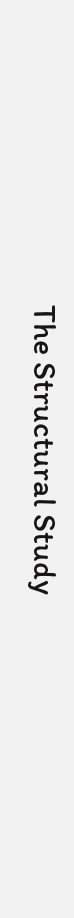The Structural Study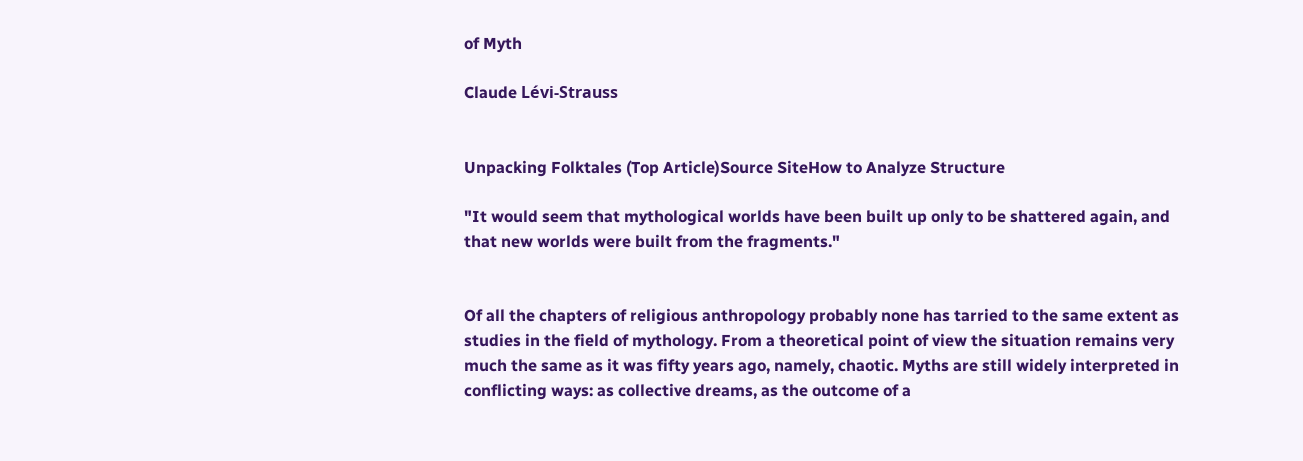of Myth

Claude Lévi-Strauss


Unpacking Folktales (Top Article)Source SiteHow to Analyze Structure

"It would seem that mythological worlds have been built up only to be shattered again, and that new worlds were built from the fragments."


Of all the chapters of religious anthropology probably none has tarried to the same extent as studies in the field of mythology. From a theoretical point of view the situation remains very much the same as it was fifty years ago, namely, chaotic. Myths are still widely interpreted in conflicting ways: as collective dreams, as the outcome of a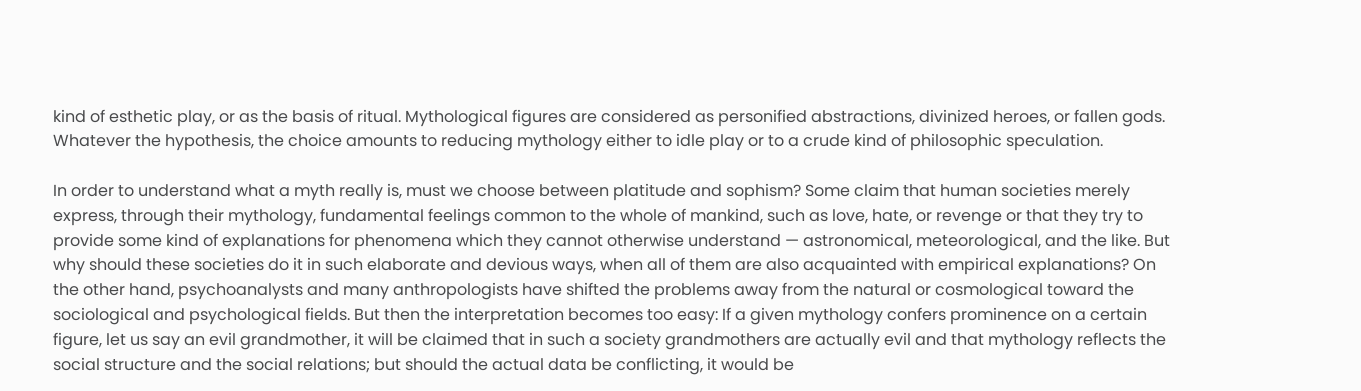kind of esthetic play, or as the basis of ritual. Mythological figures are considered as personified abstractions, divinized heroes, or fallen gods. Whatever the hypothesis, the choice amounts to reducing mythology either to idle play or to a crude kind of philosophic speculation.

In order to understand what a myth really is, must we choose between platitude and sophism? Some claim that human societies merely express, through their mythology, fundamental feelings common to the whole of mankind, such as love, hate, or revenge or that they try to provide some kind of explanations for phenomena which they cannot otherwise understand — astronomical, meteorological, and the like. But why should these societies do it in such elaborate and devious ways, when all of them are also acquainted with empirical explanations? On the other hand, psychoanalysts and many anthropologists have shifted the problems away from the natural or cosmological toward the sociological and psychological fields. But then the interpretation becomes too easy: If a given mythology confers prominence on a certain figure, let us say an evil grandmother, it will be claimed that in such a society grandmothers are actually evil and that mythology reflects the social structure and the social relations; but should the actual data be conflicting, it would be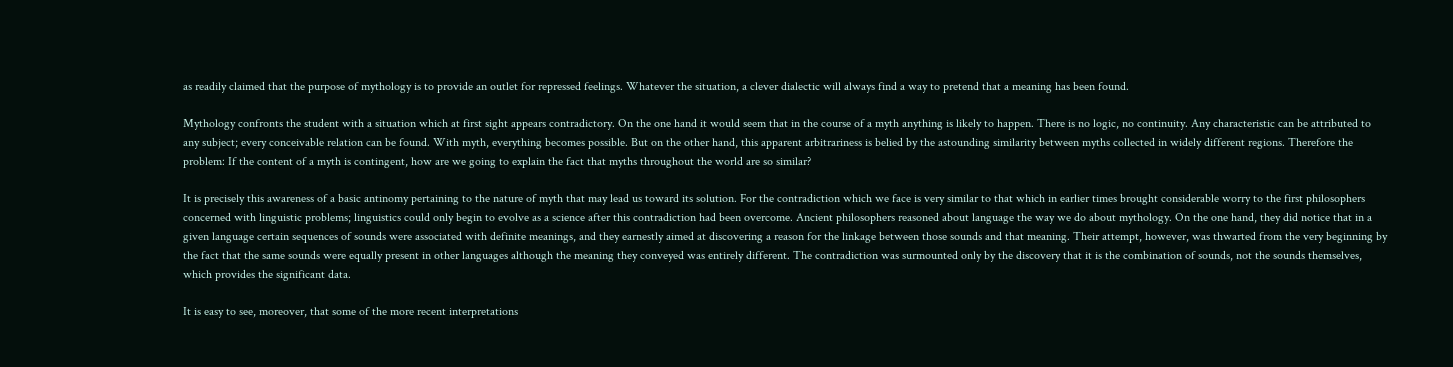as readily claimed that the purpose of mythology is to provide an outlet for repressed feelings. Whatever the situation, a clever dialectic will always find a way to pretend that a meaning has been found.

Mythology confronts the student with a situation which at first sight appears contradictory. On the one hand it would seem that in the course of a myth anything is likely to happen. There is no logic, no continuity. Any characteristic can be attributed to any subject; every conceivable relation can be found. With myth, everything becomes possible. But on the other hand, this apparent arbitrariness is belied by the astounding similarity between myths collected in widely different regions. Therefore the problem: If the content of a myth is contingent, how are we going to explain the fact that myths throughout the world are so similar?

It is precisely this awareness of a basic antinomy pertaining to the nature of myth that may lead us toward its solution. For the contradiction which we face is very similar to that which in earlier times brought considerable worry to the first philosophers concerned with linguistic problems; linguistics could only begin to evolve as a science after this contradiction had been overcome. Ancient philosophers reasoned about language the way we do about mythology. On the one hand, they did notice that in a given language certain sequences of sounds were associated with definite meanings, and they earnestly aimed at discovering a reason for the linkage between those sounds and that meaning. Their attempt, however, was thwarted from the very beginning by the fact that the same sounds were equally present in other languages although the meaning they conveyed was entirely different. The contradiction was surmounted only by the discovery that it is the combination of sounds, not the sounds themselves, which provides the significant data.

It is easy to see, moreover, that some of the more recent interpretations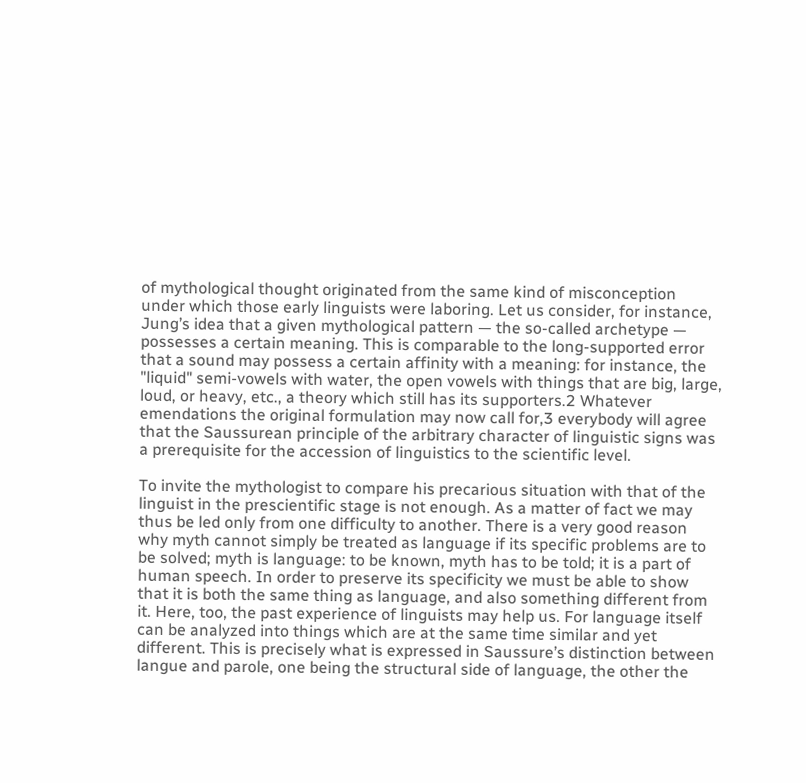of mythological thought originated from the same kind of misconception under which those early linguists were laboring. Let us consider, for instance, Jung’s idea that a given mythological pattern — the so-called archetype — possesses a certain meaning. This is comparable to the long-supported error that a sound may possess a certain affinity with a meaning: for instance, the "liquid" semi-vowels with water, the open vowels with things that are big, large, loud, or heavy, etc., a theory which still has its supporters.2 Whatever emendations the original formulation may now call for,3 everybody will agree that the Saussurean principle of the arbitrary character of linguistic signs was a prerequisite for the accession of linguistics to the scientific level.

To invite the mythologist to compare his precarious situation with that of the linguist in the prescientific stage is not enough. As a matter of fact we may thus be led only from one difficulty to another. There is a very good reason why myth cannot simply be treated as language if its specific problems are to be solved; myth is language: to be known, myth has to be told; it is a part of human speech. In order to preserve its specificity we must be able to show that it is both the same thing as language, and also something different from it. Here, too, the past experience of linguists may help us. For language itself can be analyzed into things which are at the same time similar and yet different. This is precisely what is expressed in Saussure’s distinction between langue and parole, one being the structural side of language, the other the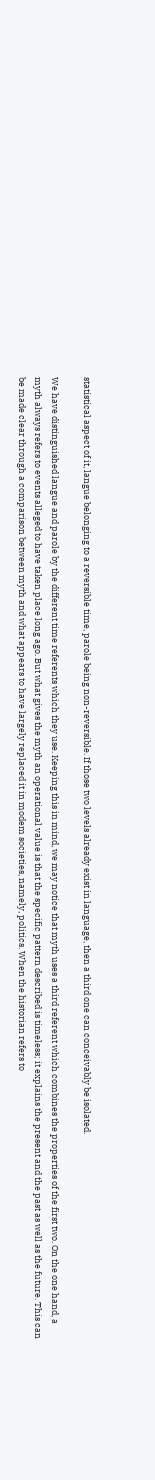statistical aspect of it, langue belonging to a reversible time, parole being non-reversible. If those two levels already exist in language, then a third one can conceivably be isolated.

We have distinguished langue and parole by the different time referents which they use. Keeping this in mind, we may notice that myth uses a third referent which combines the properties of the first two. On the one hand, a myth always refers to events alleged to have taken place long ago. But what gives the myth an operational value is that the specific pattern described is timeless; it explains the present and the past as well as the future. This can be made clear through a comparison between myth and what appears to have largely replaced it in modem societies, namely, politics. When the historian refers to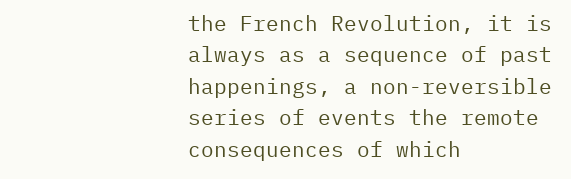the French Revolution, it is always as a sequence of past happenings, a non-reversible series of events the remote consequences of which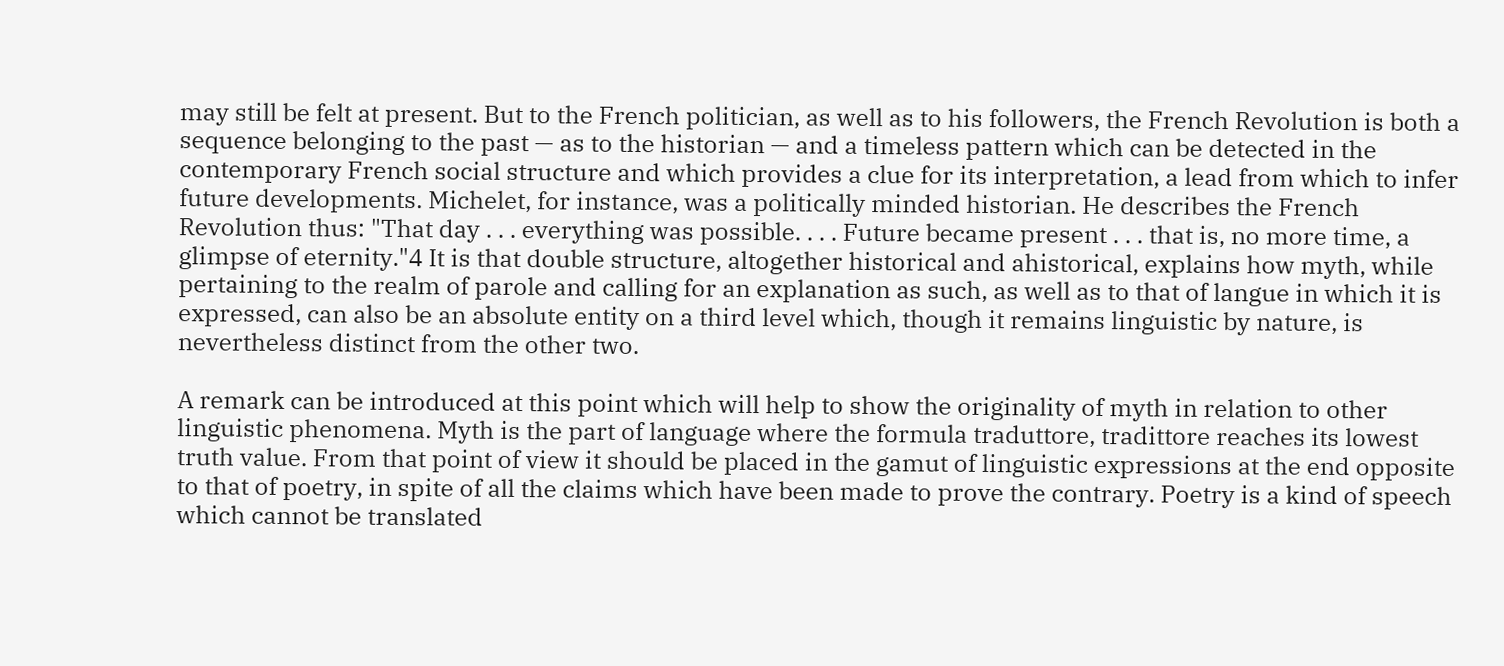may still be felt at present. But to the French politician, as well as to his followers, the French Revolution is both a sequence belonging to the past — as to the historian — and a timeless pattern which can be detected in the contemporary French social structure and which provides a clue for its interpretation, a lead from which to infer future developments. Michelet, for instance, was a politically minded historian. He describes the French Revolution thus: "That day . . . everything was possible. . . . Future became present . . . that is, no more time, a glimpse of eternity."4 It is that double structure, altogether historical and ahistorical, explains how myth, while pertaining to the realm of parole and calling for an explanation as such, as well as to that of langue in which it is expressed, can also be an absolute entity on a third level which, though it remains linguistic by nature, is nevertheless distinct from the other two.

A remark can be introduced at this point which will help to show the originality of myth in relation to other linguistic phenomena. Myth is the part of language where the formula traduttore, tradittore reaches its lowest truth value. From that point of view it should be placed in the gamut of linguistic expressions at the end opposite to that of poetry, in spite of all the claims which have been made to prove the contrary. Poetry is a kind of speech which cannot be translated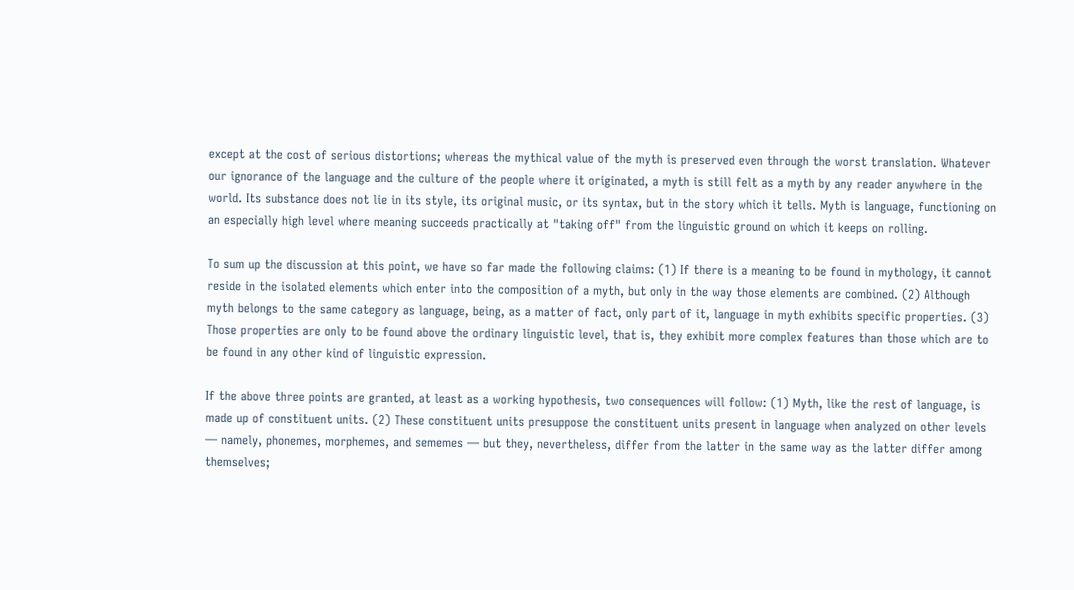except at the cost of serious distortions; whereas the mythical value of the myth is preserved even through the worst translation. Whatever our ignorance of the language and the culture of the people where it originated, a myth is still felt as a myth by any reader anywhere in the world. Its substance does not lie in its style, its original music, or its syntax, but in the story which it tells. Myth is language, functioning on an especially high level where meaning succeeds practically at "taking off" from the linguistic ground on which it keeps on rolling.

To sum up the discussion at this point, we have so far made the following claims: (1) If there is a meaning to be found in mythology, it cannot reside in the isolated elements which enter into the composition of a myth, but only in the way those elements are combined. (2) Although myth belongs to the same category as language, being, as a matter of fact, only part of it, language in myth exhibits specific properties. (3) Those properties are only to be found above the ordinary linguistic level, that is, they exhibit more complex features than those which are to be found in any other kind of linguistic expression.

If the above three points are granted, at least as a working hypothesis, two consequences will follow: (1) Myth, like the rest of language, is made up of constituent units. (2) These constituent units presuppose the constituent units present in language when analyzed on other levels — namely, phonemes, morphemes, and sememes — but they, nevertheless, differ from the latter in the same way as the latter differ among themselves;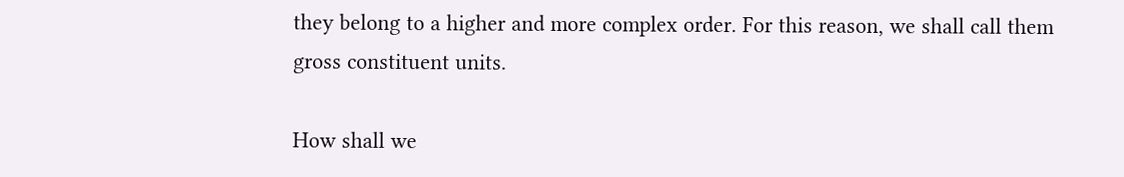they belong to a higher and more complex order. For this reason, we shall call them gross constituent units.

How shall we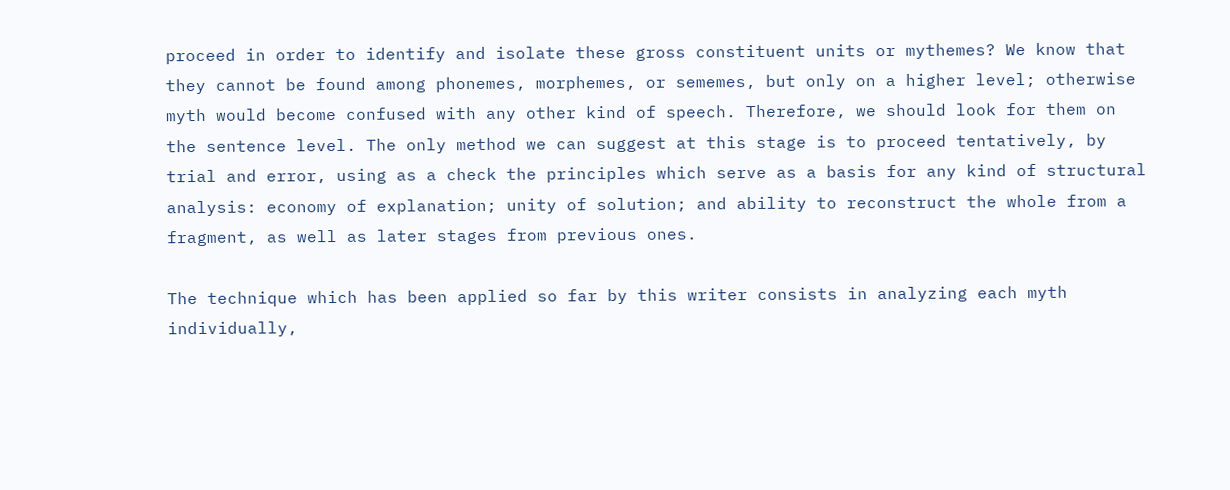proceed in order to identify and isolate these gross constituent units or mythemes? We know that they cannot be found among phonemes, morphemes, or sememes, but only on a higher level; otherwise myth would become confused with any other kind of speech. Therefore, we should look for them on the sentence level. The only method we can suggest at this stage is to proceed tentatively, by trial and error, using as a check the principles which serve as a basis for any kind of structural analysis: economy of explanation; unity of solution; and ability to reconstruct the whole from a fragment, as well as later stages from previous ones.

The technique which has been applied so far by this writer consists in analyzing each myth individually,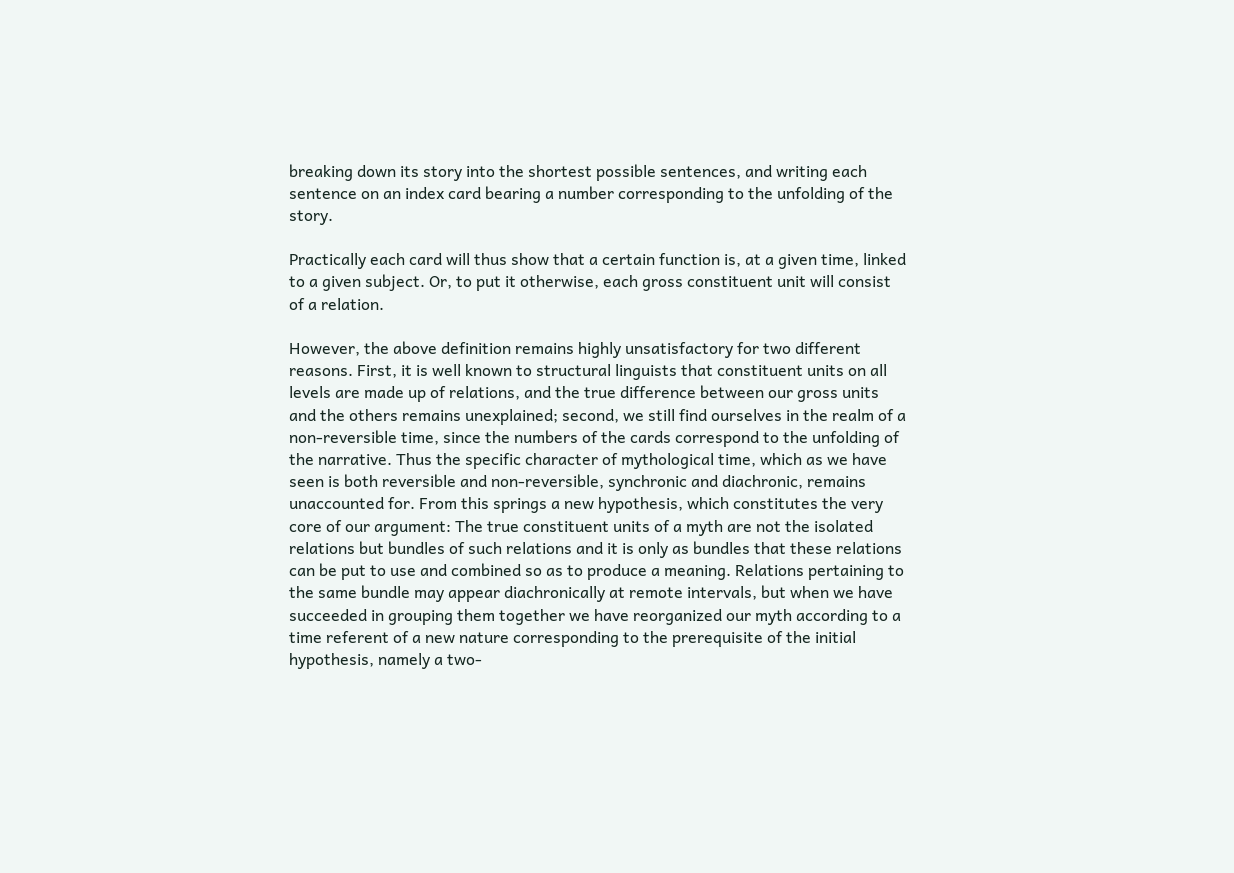breaking down its story into the shortest possible sentences, and writing each sentence on an index card bearing a number corresponding to the unfolding of the story.

Practically each card will thus show that a certain function is, at a given time, linked to a given subject. Or, to put it otherwise, each gross constituent unit will consist of a relation.

However, the above definition remains highly unsatisfactory for two different reasons. First, it is well known to structural linguists that constituent units on all levels are made up of relations, and the true difference between our gross units and the others remains unexplained; second, we still find ourselves in the realm of a non-reversible time, since the numbers of the cards correspond to the unfolding of the narrative. Thus the specific character of mythological time, which as we have seen is both reversible and non-reversible, synchronic and diachronic, remains unaccounted for. From this springs a new hypothesis, which constitutes the very core of our argument: The true constituent units of a myth are not the isolated relations but bundles of such relations and it is only as bundles that these relations can be put to use and combined so as to produce a meaning. Relations pertaining to the same bundle may appear diachronically at remote intervals, but when we have succeeded in grouping them together we have reorganized our myth according to a time referent of a new nature corresponding to the prerequisite of the initial hypothesis, namely a two-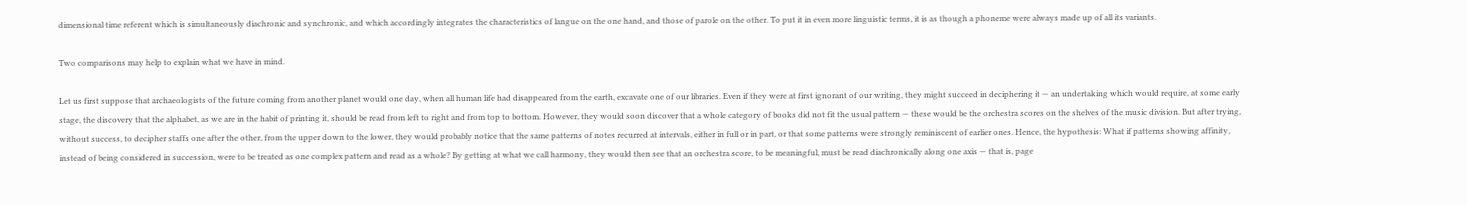dimensional time referent which is simultaneously diachronic and synchronic, and which accordingly integrates the characteristics of langue on the one hand, and those of parole on the other. To put it in even more linguistic terms, it is as though a phoneme were always made up of all its variants.

Two comparisons may help to explain what we have in mind.

Let us first suppose that archaeologists of the future coming from another planet would one day, when all human life had disappeared from the earth, excavate one of our libraries. Even if they were at first ignorant of our writing, they might succeed in deciphering it — an undertaking which would require, at some early stage, the discovery that the alphabet, as we are in the habit of printing it, should be read from left to right and from top to bottom. However, they would soon discover that a whole category of books did not fit the usual pattern — these would be the orchestra scores on the shelves of the music division. But after trying, without success, to decipher staffs one after the other, from the upper down to the lower, they would probably notice that the same patterns of notes recurred at intervals, either in full or in part, or that some patterns were strongly reminiscent of earlier ones. Hence, the hypothesis: What if patterns showing affinity, instead of being considered in succession, were to be treated as one complex pattern and read as a whole? By getting at what we call harmony, they would then see that an orchestra score, to be meaningful, must be read diachronically along one axis — that is, page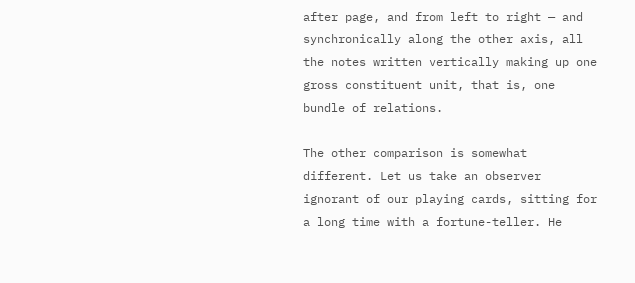after page, and from left to right — and synchronically along the other axis, all the notes written vertically making up one gross constituent unit, that is, one bundle of relations.

The other comparison is somewhat different. Let us take an observer ignorant of our playing cards, sitting for a long time with a fortune-teller. He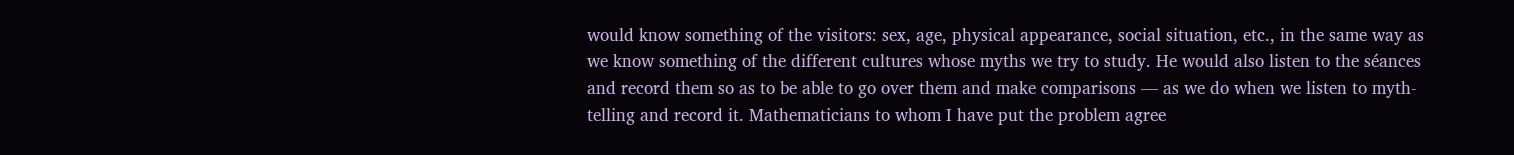would know something of the visitors: sex, age, physical appearance, social situation, etc., in the same way as we know something of the different cultures whose myths we try to study. He would also listen to the séances and record them so as to be able to go over them and make comparisons — as we do when we listen to myth-telling and record it. Mathematicians to whom I have put the problem agree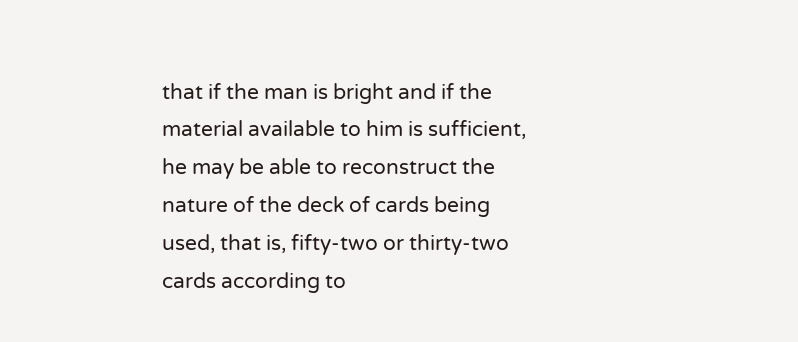that if the man is bright and if the material available to him is sufficient, he may be able to reconstruct the nature of the deck of cards being used, that is, fifty-two or thirty-two cards according to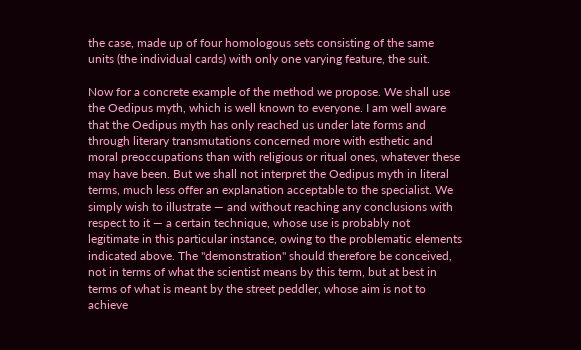the case, made up of four homologous sets consisting of the same units (the individual cards) with only one varying feature, the suit.

Now for a concrete example of the method we propose. We shall use the Oedipus myth, which is well known to everyone. I am well aware that the Oedipus myth has only reached us under late forms and through literary transmutations concerned more with esthetic and moral preoccupations than with religious or ritual ones, whatever these may have been. But we shall not interpret the Oedipus myth in literal terms, much less offer an explanation acceptable to the specialist. We simply wish to illustrate — and without reaching any conclusions with respect to it — a certain technique, whose use is probably not legitimate in this particular instance, owing to the problematic elements indicated above. The "demonstration" should therefore be conceived, not in terms of what the scientist means by this term, but at best in terms of what is meant by the street peddler, whose aim is not to achieve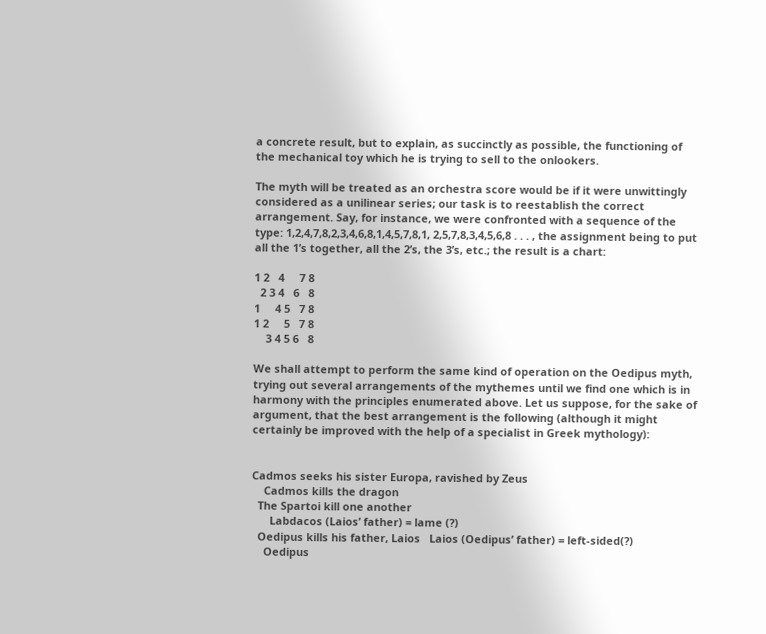a concrete result, but to explain, as succinctly as possible, the functioning of the mechanical toy which he is trying to sell to the onlookers.

The myth will be treated as an orchestra score would be if it were unwittingly considered as a unilinear series; our task is to reestablish the correct arrangement. Say, for instance, we were confronted with a sequence of the type: 1,2,4,7,8,2,3,4,6,8,1,4,5,7,8,1, 2,5,7,8,3,4,5,6,8 . . . , the assignment being to put all the 1’s together, all the 2’s, the 3’s, etc.; the result is a chart:

1 2   4     7 8
  2 3 4   6   8
1     4 5   7 8
1 2     5   7 8
    3 4 5 6   8

We shall attempt to perform the same kind of operation on the Oedipus myth, trying out several arrangements of the mythemes until we find one which is in harmony with the principles enumerated above. Let us suppose, for the sake of argument, that the best arrangement is the following (although it might certainly be improved with the help of a specialist in Greek mythology):


Cadmos seeks his sister Europa, ravished by Zeus
    Cadmos kills the dragon
  The Spartoi kill one another
      Labdacos (Laios’ father) = lame (?)
  Oedipus kills his father, Laios   Laios (Oedipus’ father) = left-sided(?)
    Oedipus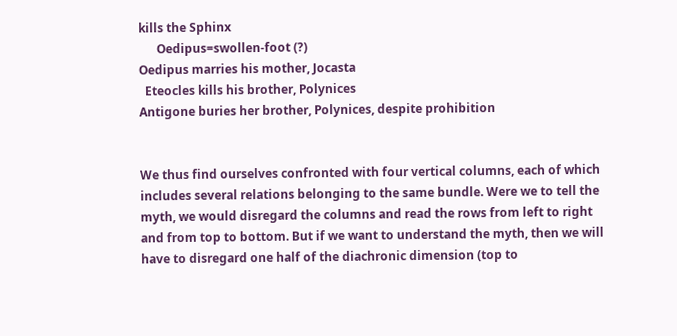kills the Sphinx
      Oedipus=swollen-foot (?)
Oedipus marries his mother, Jocasta
  Eteocles kills his brother, Polynices
Antigone buries her brother, Polynices, despite prohibition


We thus find ourselves confronted with four vertical columns, each of which includes several relations belonging to the same bundle. Were we to tell the myth, we would disregard the columns and read the rows from left to right and from top to bottom. But if we want to understand the myth, then we will have to disregard one half of the diachronic dimension (top to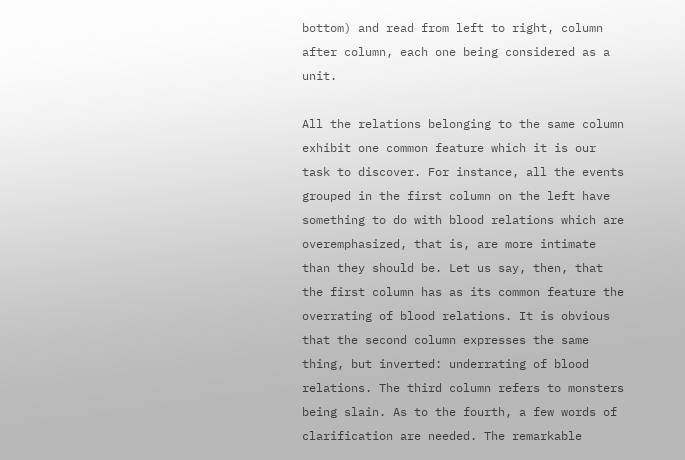bottom) and read from left to right, column after column, each one being considered as a unit.

All the relations belonging to the same column exhibit one common feature which it is our task to discover. For instance, all the events grouped in the first column on the left have something to do with blood relations which are overemphasized, that is, are more intimate than they should be. Let us say, then, that the first column has as its common feature the overrating of blood relations. It is obvious that the second column expresses the same thing, but inverted: underrating of blood relations. The third column refers to monsters being slain. As to the fourth, a few words of clarification are needed. The remarkable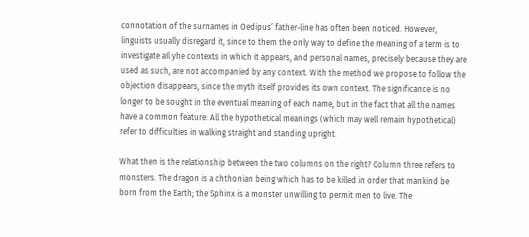connotation of the surnames in Oedipus’ father-line has often been noticed. However, linguists usually disregard it, since to them the only way to define the meaning of a term is to investigate aIl yhe contexts in which it appears, and personal names, precisely because they are used as such, are not accompanied by any context. With the method we propose to follow the objection disappears, since the myth itself provides its own context. The significance is no longer to be sought in the eventual meaning of each name, but in the fact that all the names have a common feature: All the hypothetical meanings (which may well remain hypothetical) refer to difficulties in walking straight and standing upright.

What then is the relationship between the two columns on the right? Column three refers to monsters. The dragon is a chthonian being which has to be killed in order that mankind be born from the Earth; the Sphinx is a monster unwilling to permit men to live. The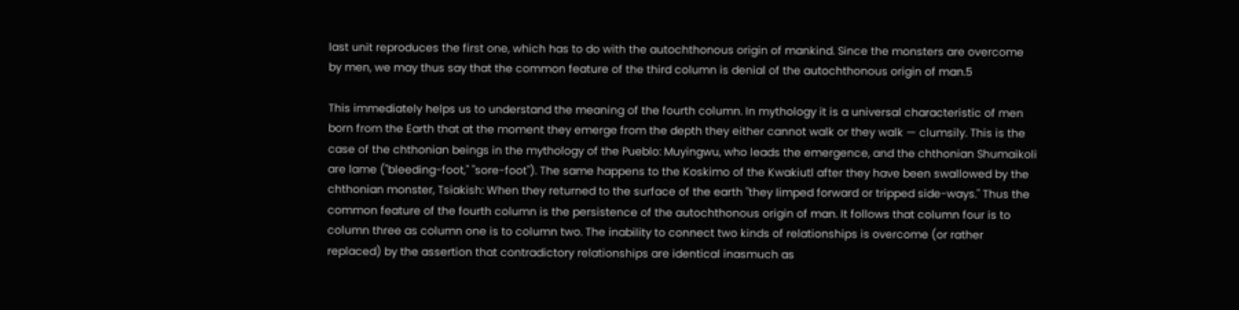last unit reproduces the first one, which has to do with the autochthonous origin of mankind. Since the monsters are overcome by men, we may thus say that the common feature of the third column is denial of the autochthonous origin of man.5

This immediately helps us to understand the meaning of the fourth column. In mythology it is a universal characteristic of men born from the Earth that at the moment they emerge from the depth they either cannot walk or they walk — clumsily. This is the case of the chthonian beings in the mythology of the Pueblo: Muyingwu, who leads the emergence, and the chthonian Shumaikoli are lame ("bleeding-foot," "sore-foot"). The same happens to the Koskimo of the Kwakiutl after they have been swallowed by the chthonian monster, Tsiakish: When they returned to the surface of the earth "they limped forward or tripped side-ways." Thus the common feature of the fourth column is the persistence of the autochthonous origin of man. It follows that column four is to column three as column one is to column two. The inability to connect two kinds of relationships is overcome (or rather replaced) by the assertion that contradictory relationships are identical inasmuch as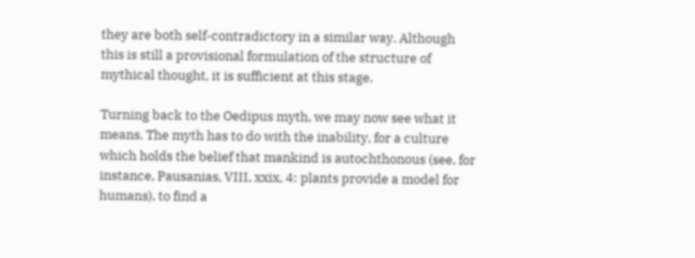they are both self-contradictory in a similar way. Although this is still a provisional formulation of the structure of mythical thought, it is sufficient at this stage.

Turning back to the Oedipus myth, we may now see what it means. The myth has to do with the inability, for a culture which holds the belief that mankind is autochthonous (see, for instance, Pausanias, VIII, xxix, 4: plants provide a model for humans), to find a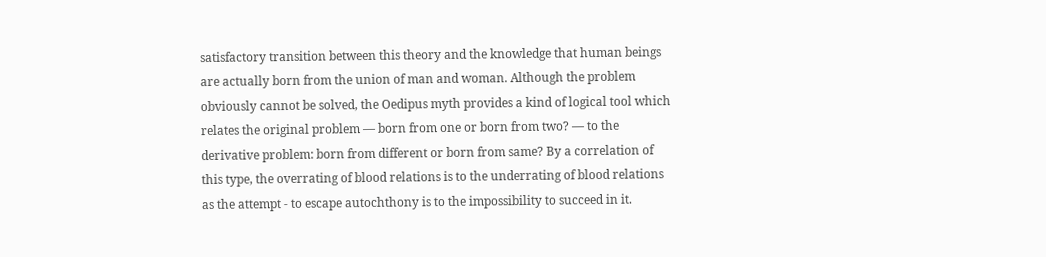satisfactory transition between this theory and the knowledge that human beings are actually born from the union of man and woman. Although the problem obviously cannot be solved, the Oedipus myth provides a kind of logical tool which relates the original problem — born from one or born from two? — to the derivative problem: born from different or born from same? By a correlation of this type, the overrating of blood relations is to the underrating of blood relations as the attempt - to escape autochthony is to the impossibility to succeed in it.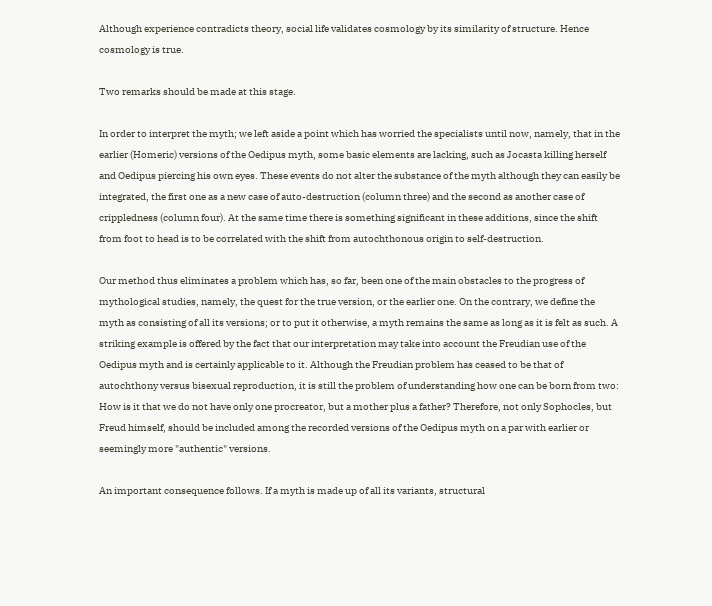Although experience contradicts theory, social life validates cosmology by its similarity of structure. Hence cosmology is true.

Two remarks should be made at this stage.

In order to interpret the myth; we left aside a point which has worried the specialists until now, namely, that in the earlier (Homeric) versions of the Oedipus myth, some basic elements are lacking, such as Jocasta killing herself and Oedipus piercing his own eyes. These events do not alter the substance of the myth although they can easily be integrated, the first one as a new case of auto-destruction (column three) and the second as another case of crippledness (column four). At the same time there is something significant in these additions, since the shift from foot to head is to be correlated with the shift from autochthonous origin to self-destruction.

Our method thus eliminates a problem which has, so far, been one of the main obstacles to the progress of mythological studies, namely, the quest for the true version, or the earlier one. On the contrary, we define the myth as consisting of all its versions; or to put it otherwise, a myth remains the same as long as it is felt as such. A striking example is offered by the fact that our interpretation may take into account the Freudian use of the Oedipus myth and is certainly applicable to it. Although the Freudian problem has ceased to be that of autochthony versus bisexual reproduction, it is still the problem of understanding how one can be born from two: How is it that we do not have only one procreator, but a mother plus a father? Therefore, not only Sophocles, but Freud himself, should be included among the recorded versions of the Oedipus myth on a par with earlier or seemingly more "authentic" versions.

An important consequence follows. If a myth is made up of all its variants, structural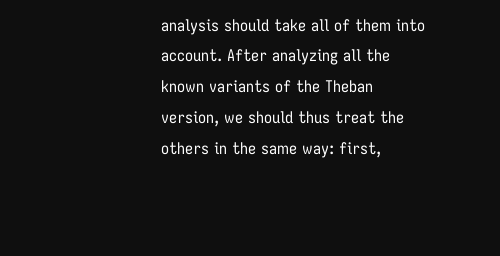analysis should take all of them into account. After analyzing all the known variants of the Theban version, we should thus treat the others in the same way: first,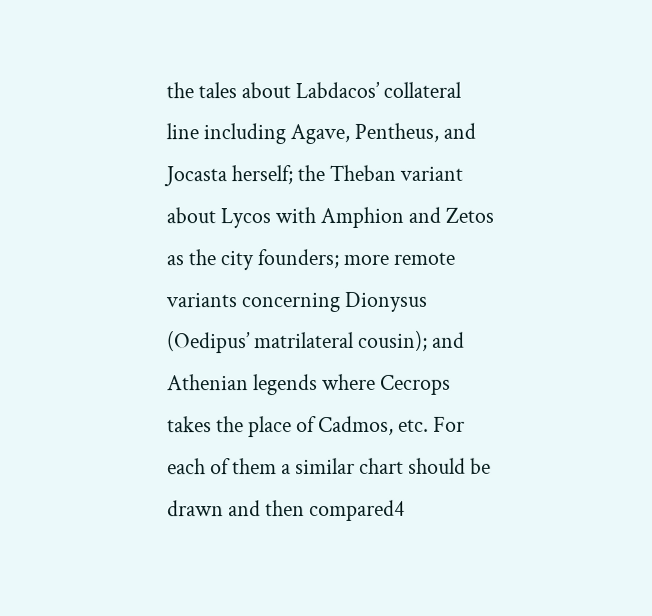the tales about Labdacos’ collateral line including Agave, Pentheus, and Jocasta herself; the Theban variant about Lycos with Amphion and Zetos as the city founders; more remote variants concerning Dionysus (Oedipus’ matrilateral cousin); and Athenian legends where Cecrops takes the place of Cadmos, etc. For each of them a similar chart should be drawn and then compared4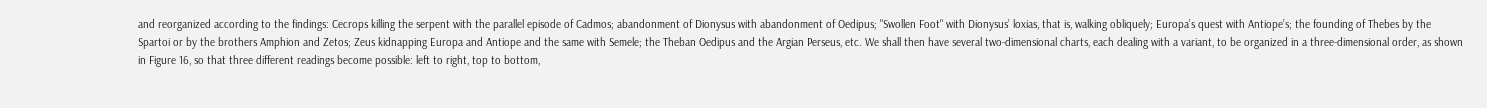and reorganized according to the findings: Cecrops killing the serpent with the parallel episode of Cadmos; abandonment of Dionysus with abandonment of Oedipus; "Swollen Foot" with Dionysus’ loxias, that is, walking obliquely; Europa’s quest with Antiope’s; the founding of Thebes by the Spartoi or by the brothers Amphion and Zetos; Zeus kidnapping Europa and Antiope and the same with Semele; the Theban Oedipus and the Argian Perseus, etc. We shall then have several two-dimensional charts, each dealing with a variant, to be organized in a three-dimensional order, as shown in Figure 16, so that three different readings become possible: left to right, top to bottom,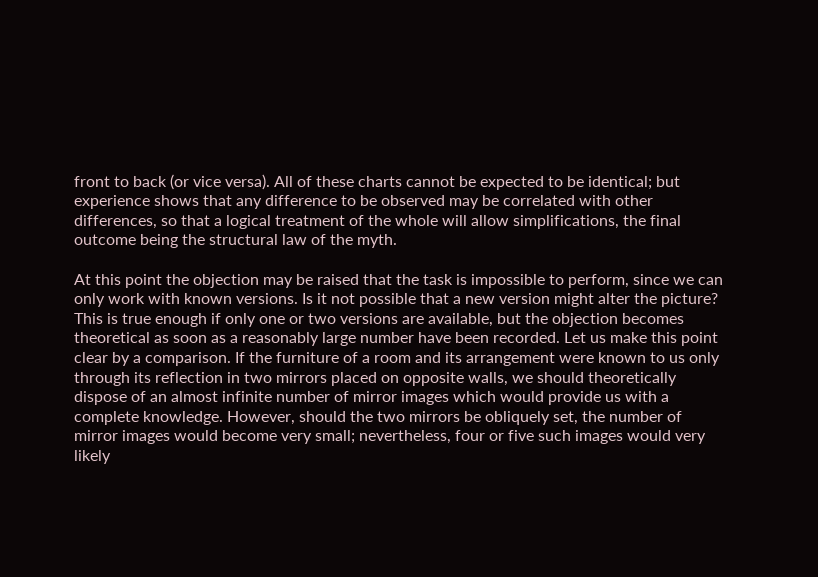front to back (or vice versa). All of these charts cannot be expected to be identical; but experience shows that any difference to be observed may be correlated with other differences, so that a logical treatment of the whole will allow simplifications, the final outcome being the structural law of the myth.

At this point the objection may be raised that the task is impossible to perform, since we can only work with known versions. Is it not possible that a new version might alter the picture? This is true enough if only one or two versions are available, but the objection becomes theoretical as soon as a reasonably large number have been recorded. Let us make this point clear by a comparison. If the furniture of a room and its arrangement were known to us only through its reflection in two mirrors placed on opposite walls, we should theoretically dispose of an almost infinite number of mirror images which would provide us with a complete knowledge. However, should the two mirrors be obliquely set, the number of mirror images would become very small; nevertheless, four or five such images would very likely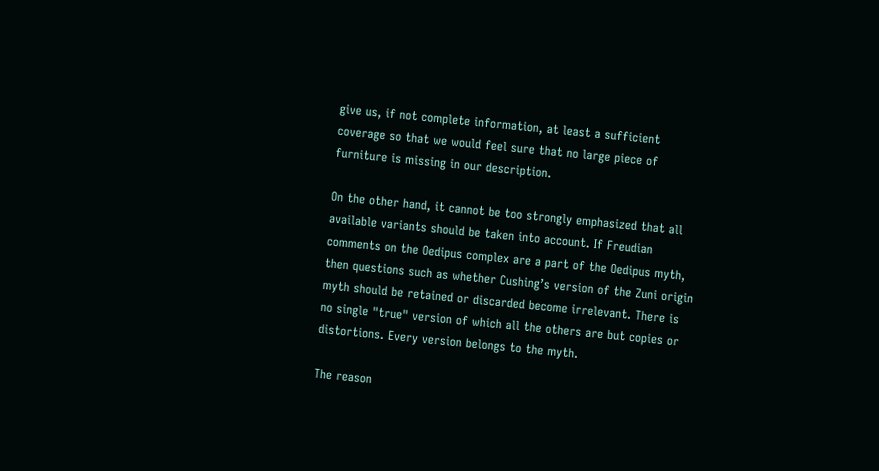give us, if not complete information, at least a sufficient coverage so that we would feel sure that no large piece of furniture is missing in our description.

On the other hand, it cannot be too strongly emphasized that all available variants should be taken into account. If Freudian comments on the Oedipus complex are a part of the Oedipus myth, then questions such as whether Cushing’s version of the Zuni origin myth should be retained or discarded become irrelevant. There is no single "true" version of which all the others are but copies or distortions. Every version belongs to the myth.

The reason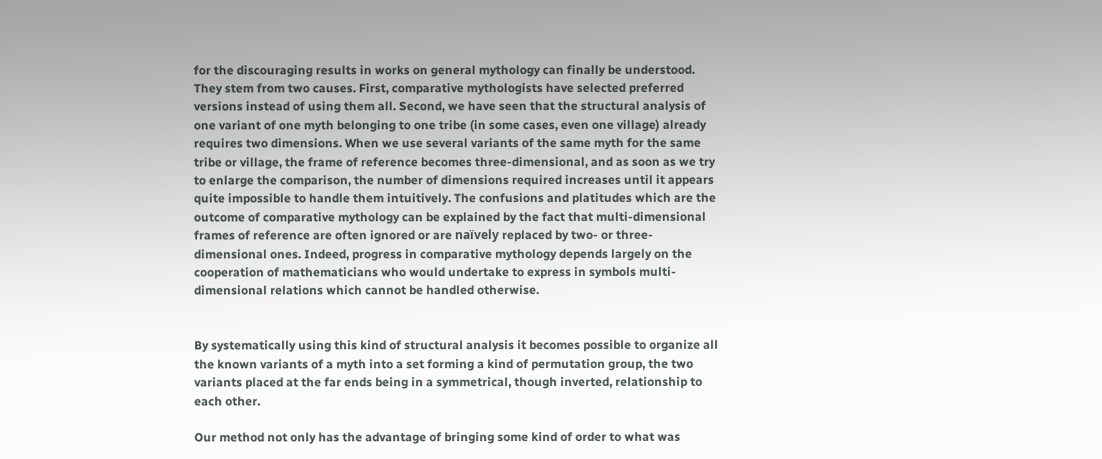for the discouraging results in works on general mythology can finally be understood. They stem from two causes. First, comparative mythologists have selected preferred versions instead of using them all. Second, we have seen that the structural analysis of one variant of one myth belonging to one tribe (in some cases, even one village) already requires two dimensions. When we use several variants of the same myth for the same tribe or village, the frame of reference becomes three-dimensional, and as soon as we try to enlarge the comparison, the number of dimensions required increases until it appears quite impossible to handle them intuitively. The confusions and platitudes which are the outcome of comparative mythology can be explained by the fact that multi-dimensional frames of reference are often ignored or are naïvely replaced by two- or three-dimensional ones. Indeed, progress in comparative mythology depends largely on the cooperation of mathematicians who would undertake to express in symbols multi-dimensional relations which cannot be handled otherwise.


By systematically using this kind of structural analysis it becomes possible to organize all the known variants of a myth into a set forming a kind of permutation group, the two variants placed at the far ends being in a symmetrical, though inverted, relationship to each other.

Our method not only has the advantage of bringing some kind of order to what was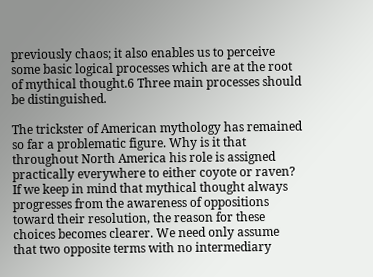previously chaos; it also enables us to perceive some basic logical processes which are at the root of mythical thought.6 Three main processes should be distinguished.

The trickster of American mythology has remained so far a problematic figure. Why is it that throughout North America his role is assigned practically everywhere to either coyote or raven? If we keep in mind that mythical thought always progresses from the awareness of oppositions toward their resolution, the reason for these choices becomes clearer. We need only assume that two opposite terms with no intermediary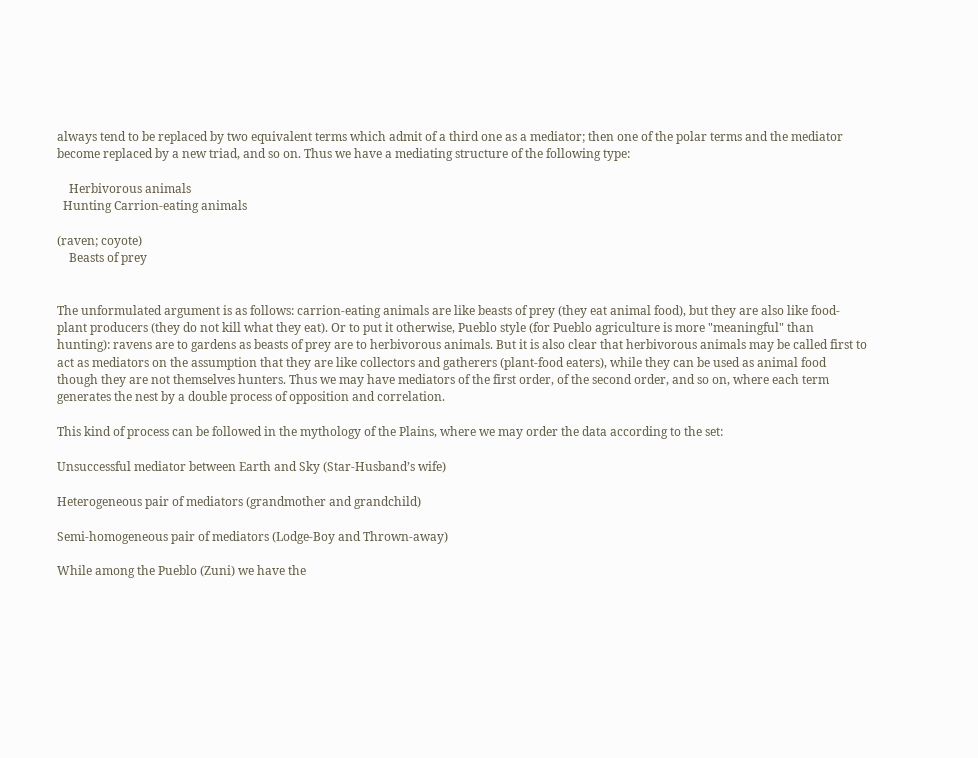always tend to be replaced by two equivalent terms which admit of a third one as a mediator; then one of the polar terms and the mediator become replaced by a new triad, and so on. Thus we have a mediating structure of the following type:

    Herbivorous animals
  Hunting Carrion-eating animals

(raven; coyote)
    Beasts of prey


The unformulated argument is as follows: carrion-eating animals are like beasts of prey (they eat animal food), but they are also like food-plant producers (they do not kill what they eat). Or to put it otherwise, Pueblo style (for Pueblo agriculture is more "meaningful" than hunting): ravens are to gardens as beasts of prey are to herbivorous animals. But it is also clear that herbivorous animals may be called first to act as mediators on the assumption that they are like collectors and gatherers (plant-food eaters), while they can be used as animal food though they are not themselves hunters. Thus we may have mediators of the first order, of the second order, and so on, where each term generates the nest by a double process of opposition and correlation.

This kind of process can be followed in the mythology of the Plains, where we may order the data according to the set:

Unsuccessful mediator between Earth and Sky (Star-Husband’s wife)

Heterogeneous pair of mediators (grandmother and grandchild)

Semi-homogeneous pair of mediators (Lodge-Boy and Thrown-away)

While among the Pueblo (Zuni) we have the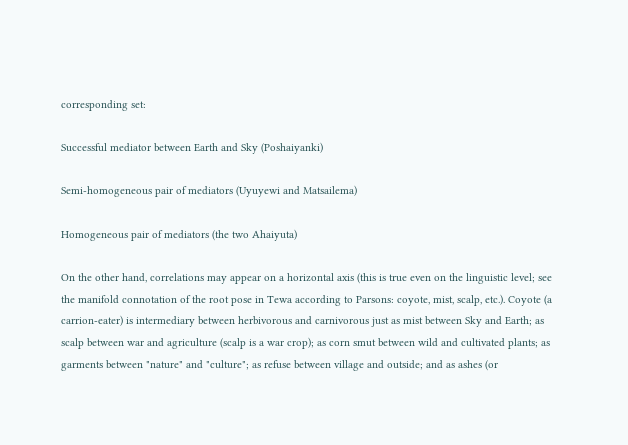corresponding set:

Successful mediator between Earth and Sky (Poshaiyanki)

Semi-homogeneous pair of mediators (Uyuyewi and Matsailema)

Homogeneous pair of mediators (the two Ahaiyuta)

On the other hand, correlations may appear on a horizontal axis (this is true even on the linguistic level; see the manifold connotation of the root pose in Tewa according to Parsons: coyote, mist, scalp, etc.). Coyote (a carrion-eater) is intermediary between herbivorous and carnivorous just as mist between Sky and Earth; as scalp between war and agriculture (scalp is a war crop); as corn smut between wild and cultivated plants; as garments between "nature" and "culture"; as refuse between village and outside; and as ashes (or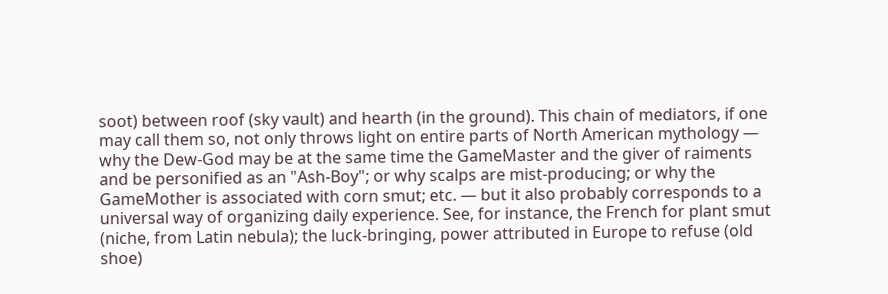soot) between roof (sky vault) and hearth (in the ground). This chain of mediators, if one may call them so, not only throws light on entire parts of North American mythology — why the Dew-God may be at the same time the GameMaster and the giver of raiments and be personified as an "Ash-Boy"; or why scalps are mist-producing; or why the GameMother is associated with corn smut; etc. — but it also probably corresponds to a universal way of organizing daily experience. See, for instance, the French for plant smut (niche, from Latin nebula); the luck-bringing, power attributed in Europe to refuse (old shoe)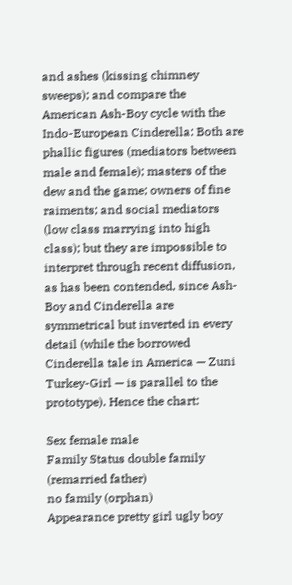and ashes (kissing chimney sweeps); and compare the American Ash-Boy cycle with the Indo-European Cinderella: Both are phallic figures (mediators between male and female); masters of the dew and the game; owners of fine raiments; and social mediators (low class marrying into high class); but they are impossible to interpret through recent diffusion, as has been contended, since Ash-Boy and Cinderella are symmetrical but inverted in every detail (while the borrowed Cinderella tale in America — Zuni Turkey-Girl — is parallel to the prototype). Hence the chart:

Sex female male
Family Status double family
(remarried father)
no family (orphan)
Appearance pretty girl ugly boy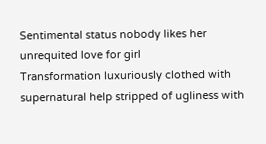Sentimental status nobody likes her unrequited love for girl
Transformation luxuriously clothed with supernatural help stripped of ugliness with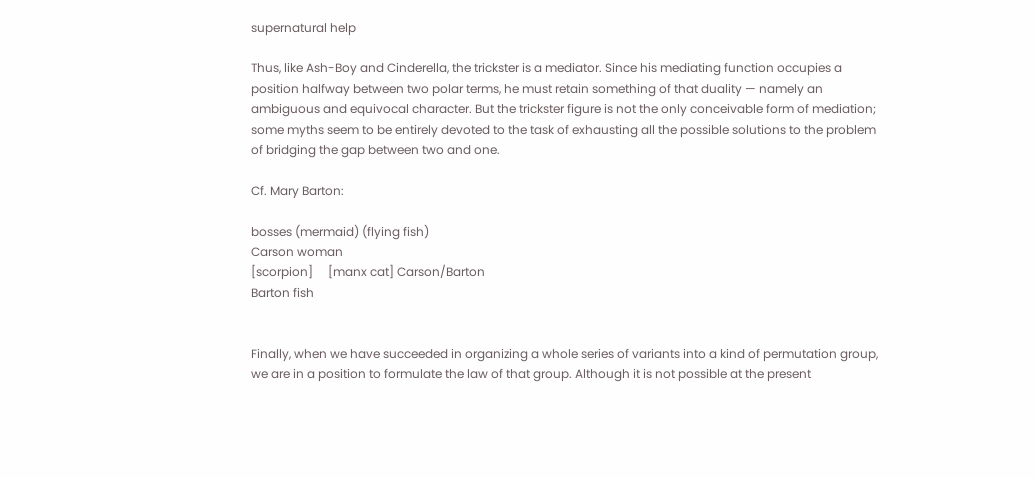supernatural help

Thus, like Ash-Boy and Cinderella, the trickster is a mediator. Since his mediating function occupies a position halfway between two polar terms, he must retain something of that duality — namely an ambiguous and equivocal character. But the trickster figure is not the only conceivable form of mediation; some myths seem to be entirely devoted to the task of exhausting all the possible solutions to the problem of bridging the gap between two and one.

Cf. Mary Barton:

bosses (mermaid) (flying fish)
Carson woman
[scorpion]     [manx cat] Carson/Barton
Barton fish


Finally, when we have succeeded in organizing a whole series of variants into a kind of permutation group, we are in a position to formulate the law of that group. Although it is not possible at the present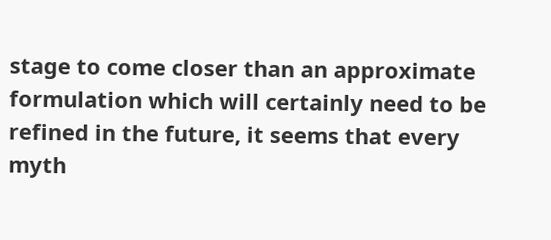stage to come closer than an approximate formulation which will certainly need to be refined in the future, it seems that every myth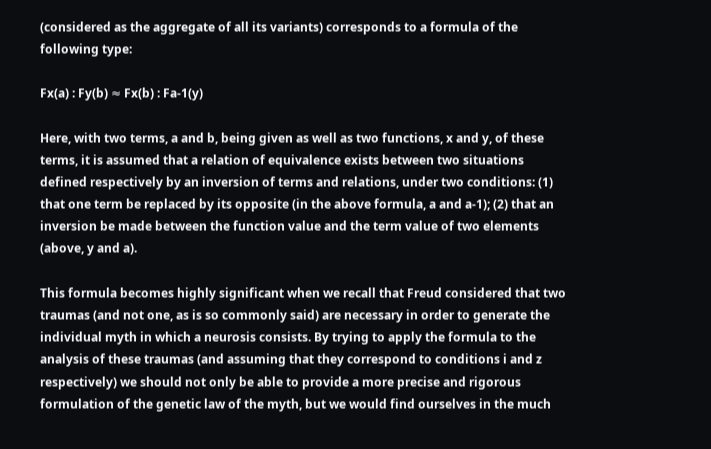(considered as the aggregate of all its variants) corresponds to a formula of the following type:

Fx(a) : Fy(b) ≈ Fx(b) : Fa-1(y)

Here, with two terms, a and b, being given as well as two functions, x and y, of these terms, it is assumed that a relation of equivalence exists between two situations defined respectively by an inversion of terms and relations, under two conditions: (1) that one term be replaced by its opposite (in the above formula, a and a-1); (2) that an inversion be made between the function value and the term value of two elements (above, y and a).

This formula becomes highly significant when we recall that Freud considered that two traumas (and not one, as is so commonly said) are necessary in order to generate the individual myth in which a neurosis consists. By trying to apply the formula to the analysis of these traumas (and assuming that they correspond to conditions i and z respectively) we should not only be able to provide a more precise and rigorous formulation of the genetic law of the myth, but we would find ourselves in the much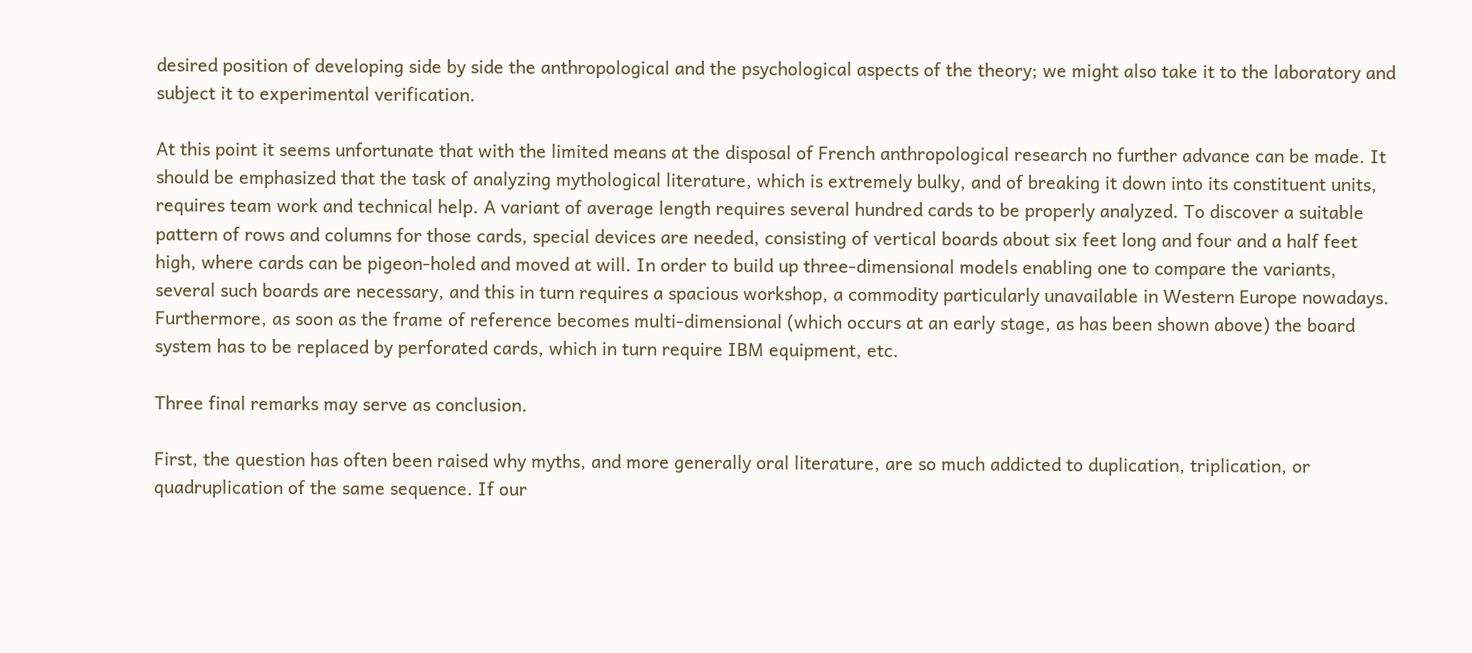desired position of developing side by side the anthropological and the psychological aspects of the theory; we might also take it to the laboratory and subject it to experimental verification.

At this point it seems unfortunate that with the limited means at the disposal of French anthropological research no further advance can be made. It should be emphasized that the task of analyzing mythological literature, which is extremely bulky, and of breaking it down into its constituent units, requires team work and technical help. A variant of average length requires several hundred cards to be properly analyzed. To discover a suitable pattern of rows and columns for those cards, special devices are needed, consisting of vertical boards about six feet long and four and a half feet high, where cards can be pigeon-holed and moved at will. In order to build up three-dimensional models enabling one to compare the variants, several such boards are necessary, and this in turn requires a spacious workshop, a commodity particularly unavailable in Western Europe nowadays. Furthermore, as soon as the frame of reference becomes multi-dimensional (which occurs at an early stage, as has been shown above) the board system has to be replaced by perforated cards, which in turn require IBM equipment, etc.

Three final remarks may serve as conclusion.

First, the question has often been raised why myths, and more generally oral literature, are so much addicted to duplication, triplication, or quadruplication of the same sequence. If our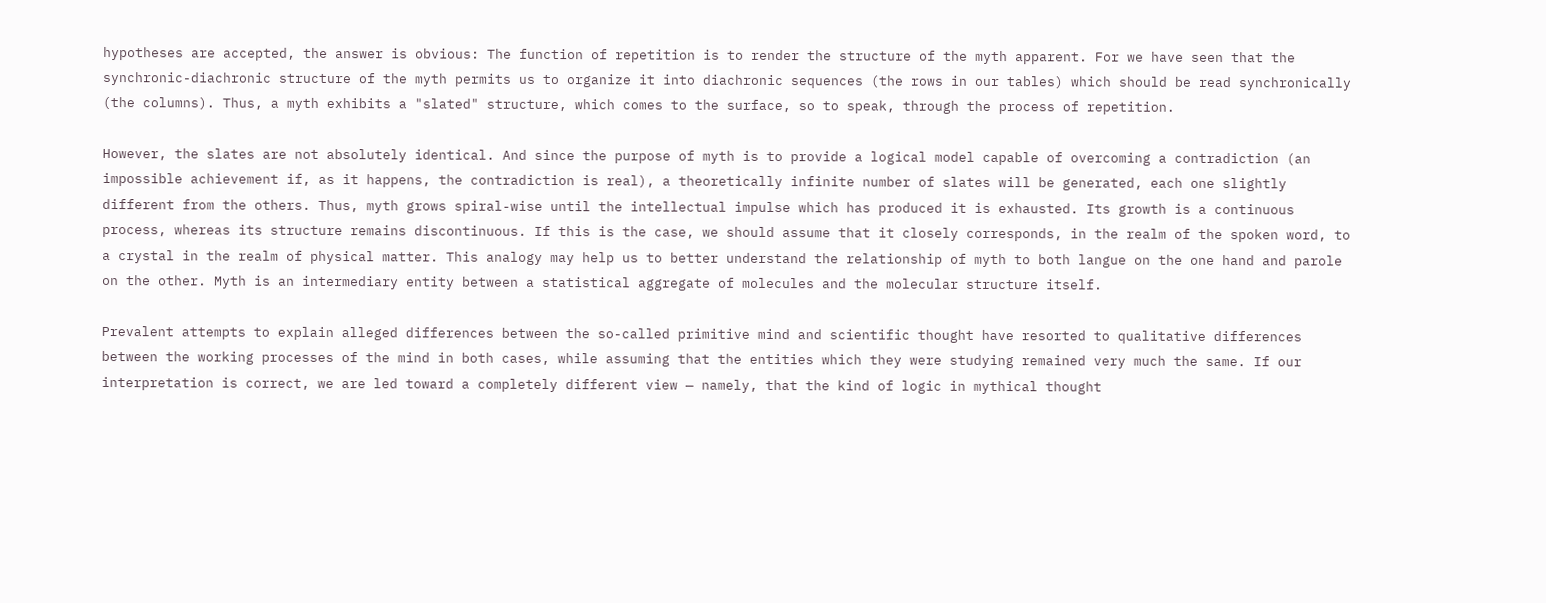hypotheses are accepted, the answer is obvious: The function of repetition is to render the structure of the myth apparent. For we have seen that the synchronic-diachronic structure of the myth permits us to organize it into diachronic sequences (the rows in our tables) which should be read synchronically (the columns). Thus, a myth exhibits a "slated" structure, which comes to the surface, so to speak, through the process of repetition.

However, the slates are not absolutely identical. And since the purpose of myth is to provide a logical model capable of overcoming a contradiction (an impossible achievement if, as it happens, the contradiction is real), a theoretically infinite number of slates will be generated, each one slightly different from the others. Thus, myth grows spiral-wise until the intellectual impulse which has produced it is exhausted. Its growth is a continuous process, whereas its structure remains discontinuous. If this is the case, we should assume that it closely corresponds, in the realm of the spoken word, to a crystal in the realm of physical matter. This analogy may help us to better understand the relationship of myth to both langue on the one hand and parole on the other. Myth is an intermediary entity between a statistical aggregate of molecules and the molecular structure itself.

Prevalent attempts to explain alleged differences between the so-called primitive mind and scientific thought have resorted to qualitative differences between the working processes of the mind in both cases, while assuming that the entities which they were studying remained very much the same. If our interpretation is correct, we are led toward a completely different view — namely, that the kind of logic in mythical thought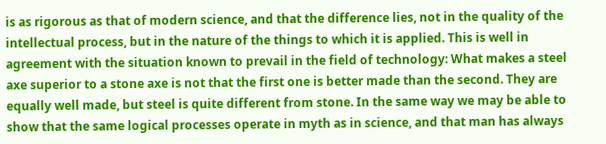is as rigorous as that of modern science, and that the difference lies, not in the quality of the intellectual process, but in the nature of the things to which it is applied. This is well in agreement with the situation known to prevail in the field of technology: What makes a steel axe superior to a stone axe is not that the first one is better made than the second. They are equally well made, but steel is quite different from stone. In the same way we may be able to show that the same logical processes operate in myth as in science, and that man has always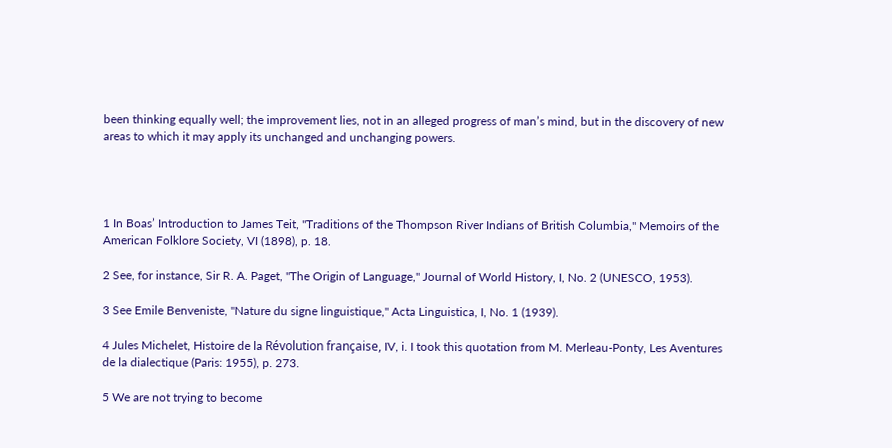been thinking equally well; the improvement lies, not in an alleged progress of man’s mind, but in the discovery of new areas to which it may apply its unchanged and unchanging powers.




1 In Boas’ Introduction to James Teit, "Traditions of the Thompson River Indians of British Columbia," Memoirs of the American Folklore Society, VI (1898), p. 18.

2 See, for instance, Sir R. A. Paget, "The Origin of Language," Journal of World History, I, No. 2 (UNESCO, 1953).

3 See Emile Benveniste, "Nature du signe linguistique," Acta Linguistica, I, No. 1 (1939).

4 Jules Michelet, Histoire de la Révolution française, IV, i. I took this quotation from M. Merleau-Ponty, Les Aventures de la dialectique (Paris: 1955), p. 273.

5 We are not trying to become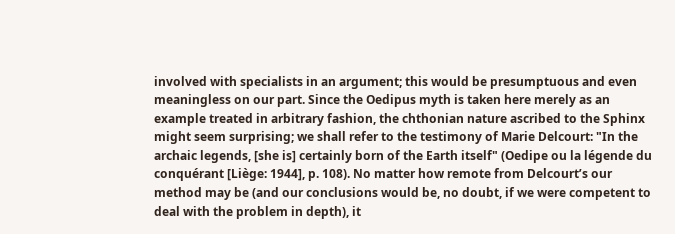involved with specialists in an argument; this would be presumptuous and even meaningless on our part. Since the Oedipus myth is taken here merely as an example treated in arbitrary fashion, the chthonian nature ascribed to the Sphinx might seem surprising; we shall refer to the testimony of Marie Delcourt: "In the archaic legends, [she is] certainly born of the Earth itself" (Oedipe ou la légende du conquérant [Liège: 1944], p. 108). No matter how remote from Delcourt’s our method may be (and our conclusions would be, no doubt, if we were competent to deal with the problem in depth), it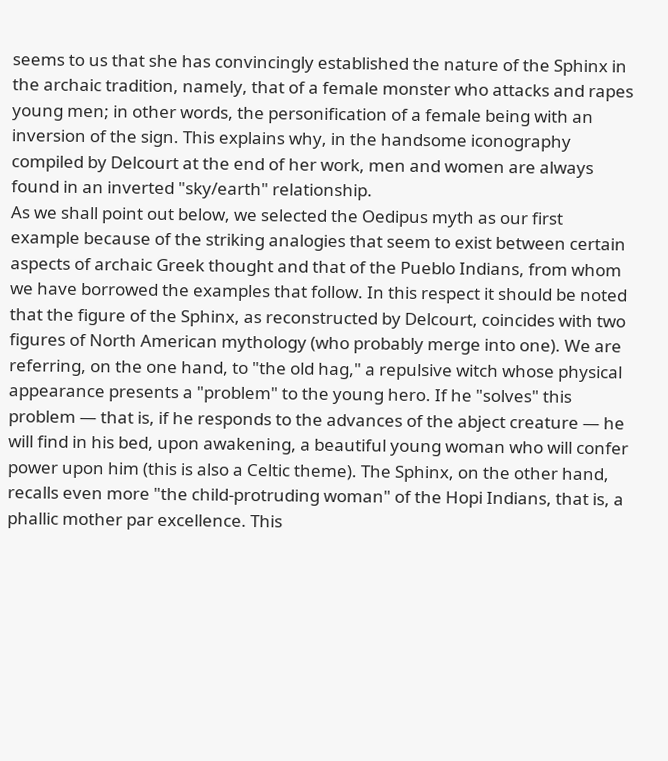seems to us that she has convincingly established the nature of the Sphinx in the archaic tradition, namely, that of a female monster who attacks and rapes young men; in other words, the personification of a female being with an inversion of the sign. This explains why, in the handsome iconography compiled by Delcourt at the end of her work, men and women are always found in an inverted "sky/earth" relationship.
As we shall point out below, we selected the Oedipus myth as our first example because of the striking analogies that seem to exist between certain aspects of archaic Greek thought and that of the Pueblo Indians, from whom we have borrowed the examples that follow. In this respect it should be noted that the figure of the Sphinx, as reconstructed by Delcourt, coincides with two figures of North American mythology (who probably merge into one). We are referring, on the one hand, to "the old hag," a repulsive witch whose physical appearance presents a "problem" to the young hero. If he "solves" this problem — that is, if he responds to the advances of the abject creature — he will find in his bed, upon awakening, a beautiful young woman who will confer power upon him (this is also a Celtic theme). The Sphinx, on the other hand, recalls even more "the child-protruding woman" of the Hopi Indians, that is, a phallic mother par excellence. This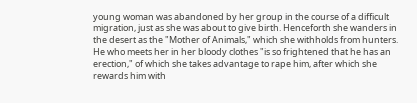young woman was abandoned by her group in the course of a difficult migration, just as she was about to give birth. Henceforth she wanders in the desert as the "Mother of Animals," which she withholds from hunters. He who meets her in her bloody clothes "is so frightened that he has an erection," of which she takes advantage to rape him, after which she rewards him with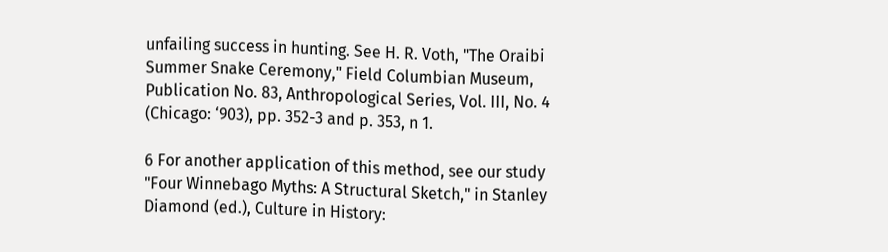unfailing success in hunting. See H. R. Voth, "The Oraibi Summer Snake Ceremony," Field Columbian Museum, Publication No. 83, Anthropological Series, Vol. III, No. 4 (Chicago: ‘903), pp. 352-3 and p. 353, n 1.

6 For another application of this method, see our study "Four Winnebago Myths: A Structural Sketch," in Stanley Diamond (ed.), Culture in History: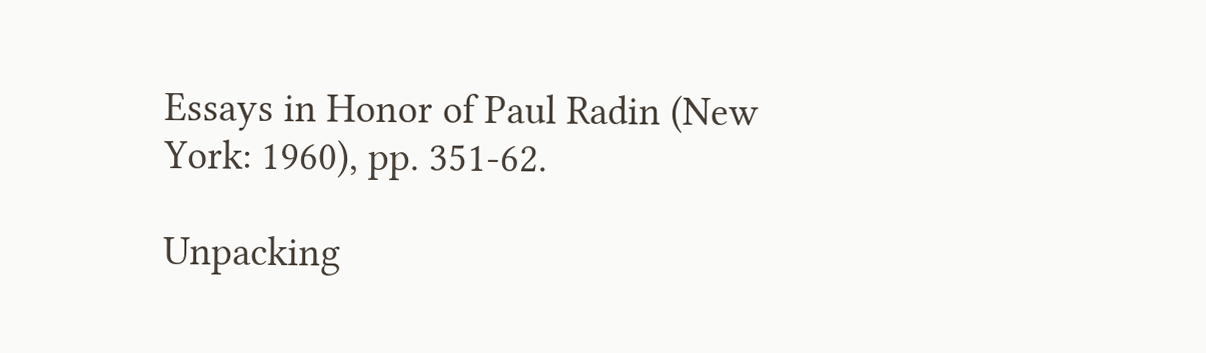Essays in Honor of Paul Radin (New York: 1960), pp. 351-62.

Unpacking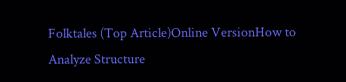Folktales (Top Article)Online VersionHow to Analyze Structure